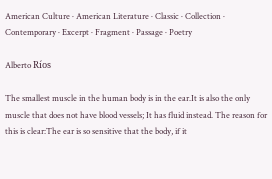American Culture · American Literature · Classic · Collection · Contemporary · Excerpt · Fragment · Passage · Poetry

Alberto Ríos

The smallest muscle in the human body is in the ear.It is also the only muscle that does not have blood vessels; It has fluid instead. The reason for this is clear:The ear is so sensitive that the body, if it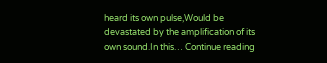heard its own pulse,Would be devastated by the amplification of its own sound.In this… Continue reading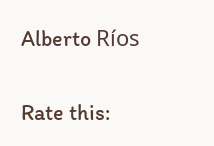Alberto Ríos

Rate this: